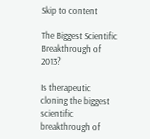Skip to content

The Biggest Scientific Breakthrough of 2013?

Is therapeutic cloning the biggest scientific breakthrough of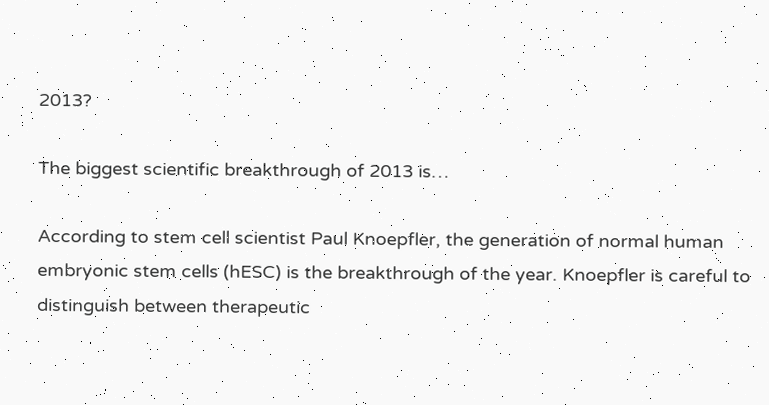2013?

The biggest scientific breakthrough of 2013 is…

According to stem cell scientist Paul Knoepfler, the generation of normal human embryonic stem cells (hESC) is the breakthrough of the year. Knoepfler is careful to distinguish between therapeutic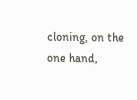cloning, on the one hand,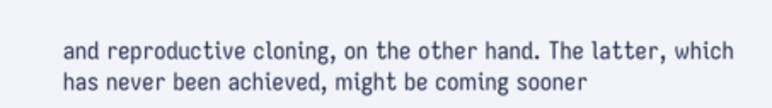and reproductive cloning, on the other hand. The latter, which has never been achieved, might be coming sooner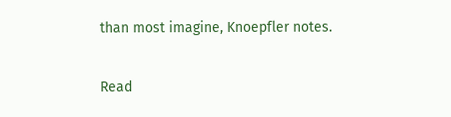than most imagine, Knoepfler notes.

Read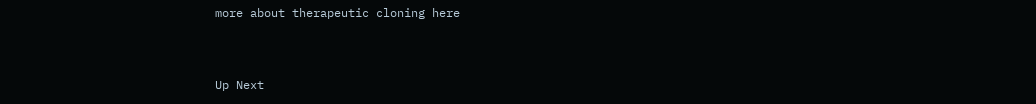more about therapeutic cloning here


Up Next